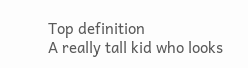Top definition
A really tall kid who looks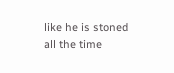like he is stoned all the time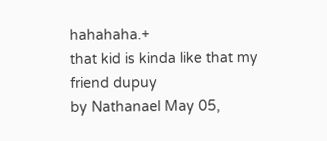hahahaha.+
that kid is kinda like that my friend dupuy
by Nathanael May 05,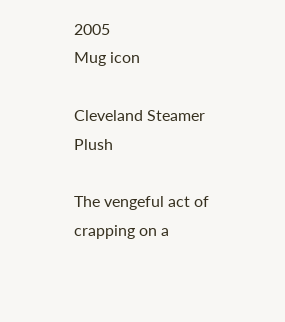2005
Mug icon

Cleveland Steamer Plush

The vengeful act of crapping on a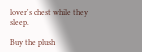lover's chest while they sleep.

Buy the plush